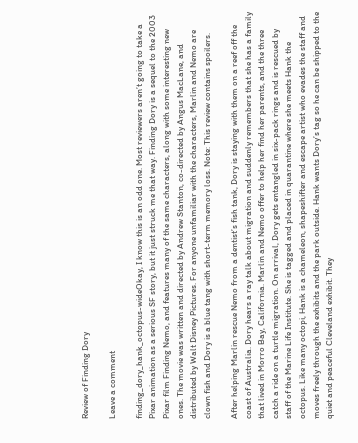Review of Finding Dory

Leave a comment

finding_dory_hank_octopus-wideOkay, I know this is an odd one. Most reviewers aren’t going to take a Pixar animation as a serious SF story, but it just struck me that way. Finding Dory is a sequel to the 2003 Pixar film Finding Nemo, and features many of the same characters, along with some interesting new ones. The movie was written and directed by Andrew Stanton, co-directed by Angus MacLane, and distributed by Walt Disney Pictures. For anyone unfamiliar with the characters, Marlin and Nemo are clown fish and Dory is a blue tang with short-term memory loss. Note: This review contains spoilers.

After helping Marlin rescue Nemo from a dentist’s fish tank, Dory is staying with them on a reef off the coast of Australia. Dory hears a ray talk about migration and suddenly remembers that she has a family that lived in Morro Bay, California. Marlin and Nemo offer to help her find her parents, and the three catch a ride on a turtle migration. On arrival, Dory gets entangled in six-pack rings and is rescued by staff of the Marine Life Institute. She is tagged and placed in quarantine where she meets Hank the octopus. Like many octopi, Hank is a chameleon, shapeshifter and escape artist who evades the staff and moves freely through the exhibits and the park outside. Hank wants Dory’s tag so he can be shipped to the quiet and peaceful Cleveland exhibit. They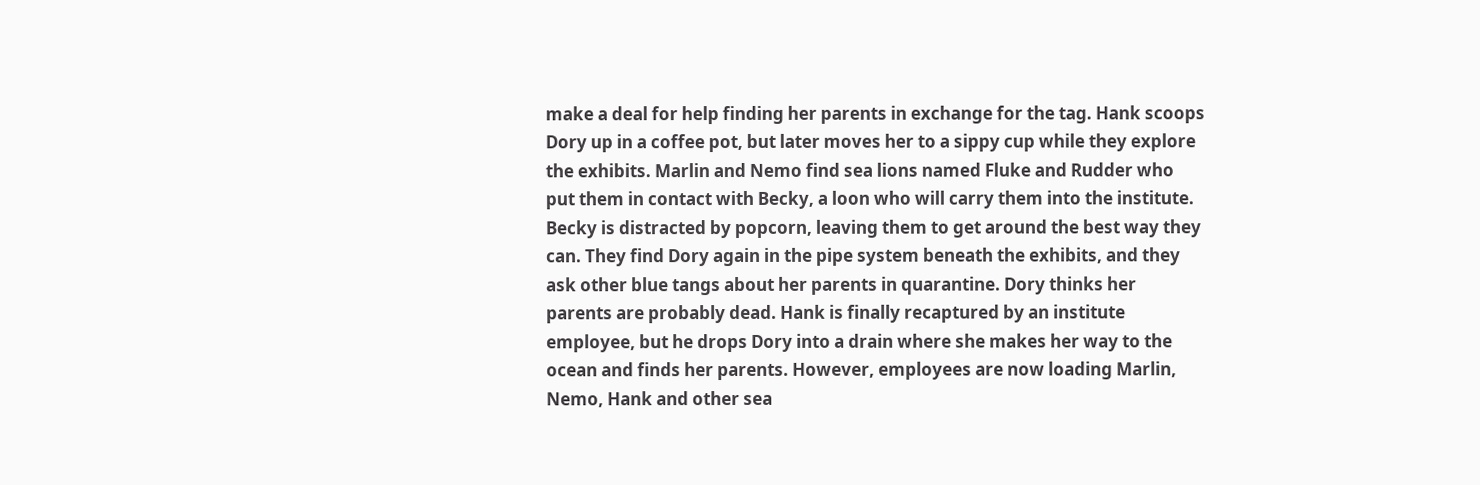make a deal for help finding her parents in exchange for the tag. Hank scoops Dory up in a coffee pot, but later moves her to a sippy cup while they explore the exhibits. Marlin and Nemo find sea lions named Fluke and Rudder who put them in contact with Becky, a loon who will carry them into the institute. Becky is distracted by popcorn, leaving them to get around the best way they can. They find Dory again in the pipe system beneath the exhibits, and they ask other blue tangs about her parents in quarantine. Dory thinks her parents are probably dead. Hank is finally recaptured by an institute employee, but he drops Dory into a drain where she makes her way to the ocean and finds her parents. However, employees are now loading Marlin, Nemo, Hank and other sea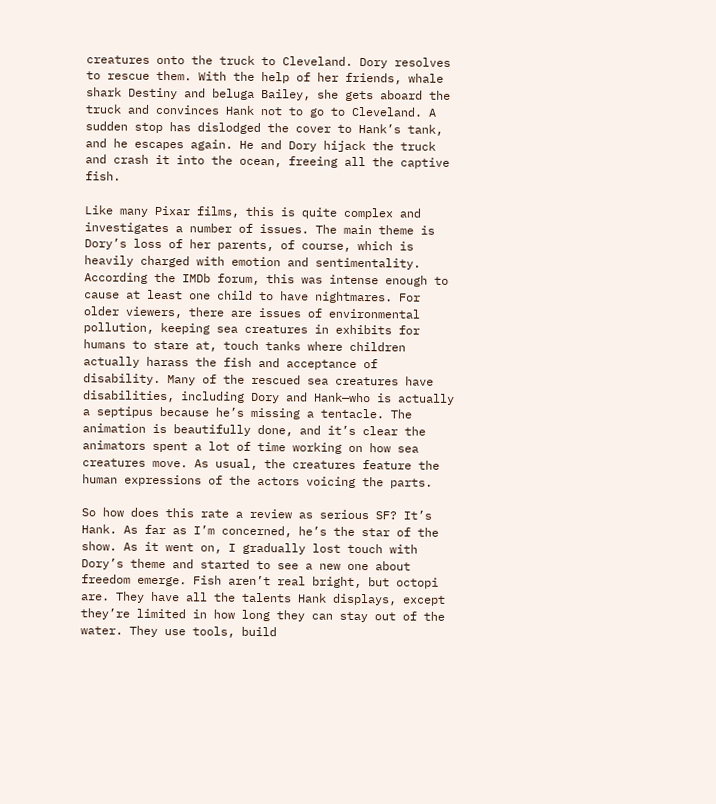creatures onto the truck to Cleveland. Dory resolves to rescue them. With the help of her friends, whale shark Destiny and beluga Bailey, she gets aboard the truck and convinces Hank not to go to Cleveland. A sudden stop has dislodged the cover to Hank’s tank, and he escapes again. He and Dory hijack the truck and crash it into the ocean, freeing all the captive fish.

Like many Pixar films, this is quite complex and investigates a number of issues. The main theme is Dory’s loss of her parents, of course, which is heavily charged with emotion and sentimentality. According the IMDb forum, this was intense enough to cause at least one child to have nightmares. For older viewers, there are issues of environmental pollution, keeping sea creatures in exhibits for humans to stare at, touch tanks where children actually harass the fish and acceptance of disability. Many of the rescued sea creatures have disabilities, including Dory and Hank—who is actually a septipus because he’s missing a tentacle. The animation is beautifully done, and it’s clear the animators spent a lot of time working on how sea creatures move. As usual, the creatures feature the human expressions of the actors voicing the parts.

So how does this rate a review as serious SF? It’s Hank. As far as I’m concerned, he’s the star of the show. As it went on, I gradually lost touch with Dory’s theme and started to see a new one about freedom emerge. Fish aren’t real bright, but octopi are. They have all the talents Hank displays, except they’re limited in how long they can stay out of the water. They use tools, build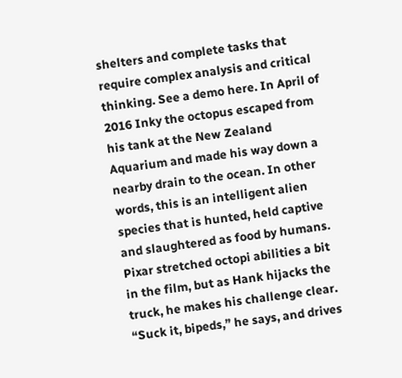shelters and complete tasks that require complex analysis and critical thinking. See a demo here. In April of 2016 Inky the octopus escaped from his tank at the New Zealand Aquarium and made his way down a nearby drain to the ocean. In other words, this is an intelligent alien species that is hunted, held captive and slaughtered as food by humans. Pixar stretched octopi abilities a bit in the film, but as Hank hijacks the truck, he makes his challenge clear. “Suck it, bipeds,” he says, and drives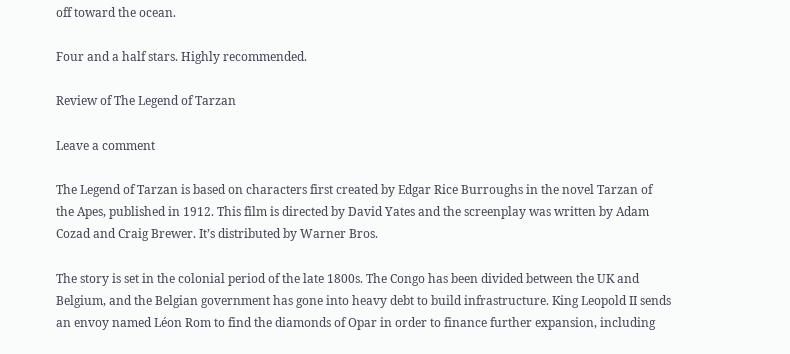off toward the ocean.

Four and a half stars. Highly recommended.

Review of The Legend of Tarzan

Leave a comment

The Legend of Tarzan is based on characters first created by Edgar Rice Burroughs in the novel Tarzan of the Apes, published in 1912. This film is directed by David Yates and the screenplay was written by Adam Cozad and Craig Brewer. It’s distributed by Warner Bros.

The story is set in the colonial period of the late 1800s. The Congo has been divided between the UK and Belgium, and the Belgian government has gone into heavy debt to build infrastructure. King Leopold II sends an envoy named Léon Rom to find the diamonds of Opar in order to finance further expansion, including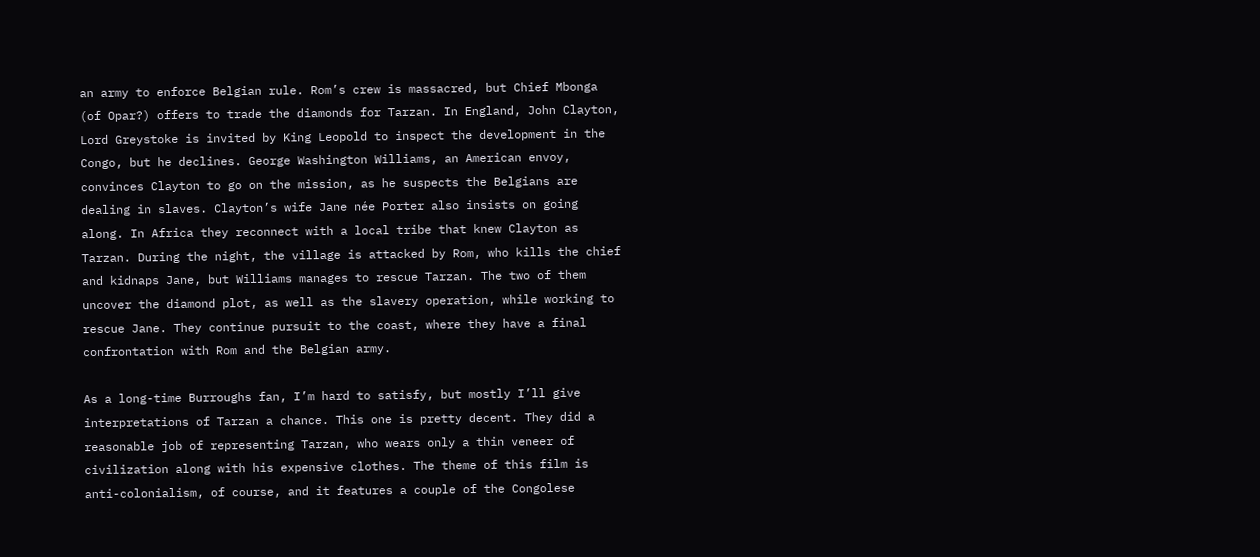an army to enforce Belgian rule. Rom’s crew is massacred, but Chief Mbonga (of Opar?) offers to trade the diamonds for Tarzan. In England, John Clayton, Lord Greystoke is invited by King Leopold to inspect the development in the Congo, but he declines. George Washington Williams, an American envoy, convinces Clayton to go on the mission, as he suspects the Belgians are dealing in slaves. Clayton’s wife Jane née Porter also insists on going along. In Africa they reconnect with a local tribe that knew Clayton as Tarzan. During the night, the village is attacked by Rom, who kills the chief and kidnaps Jane, but Williams manages to rescue Tarzan. The two of them uncover the diamond plot, as well as the slavery operation, while working to rescue Jane. They continue pursuit to the coast, where they have a final confrontation with Rom and the Belgian army.

As a long-time Burroughs fan, I’m hard to satisfy, but mostly I’ll give interpretations of Tarzan a chance. This one is pretty decent. They did a reasonable job of representing Tarzan, who wears only a thin veneer of civilization along with his expensive clothes. The theme of this film is anti-colonialism, of course, and it features a couple of the Congolese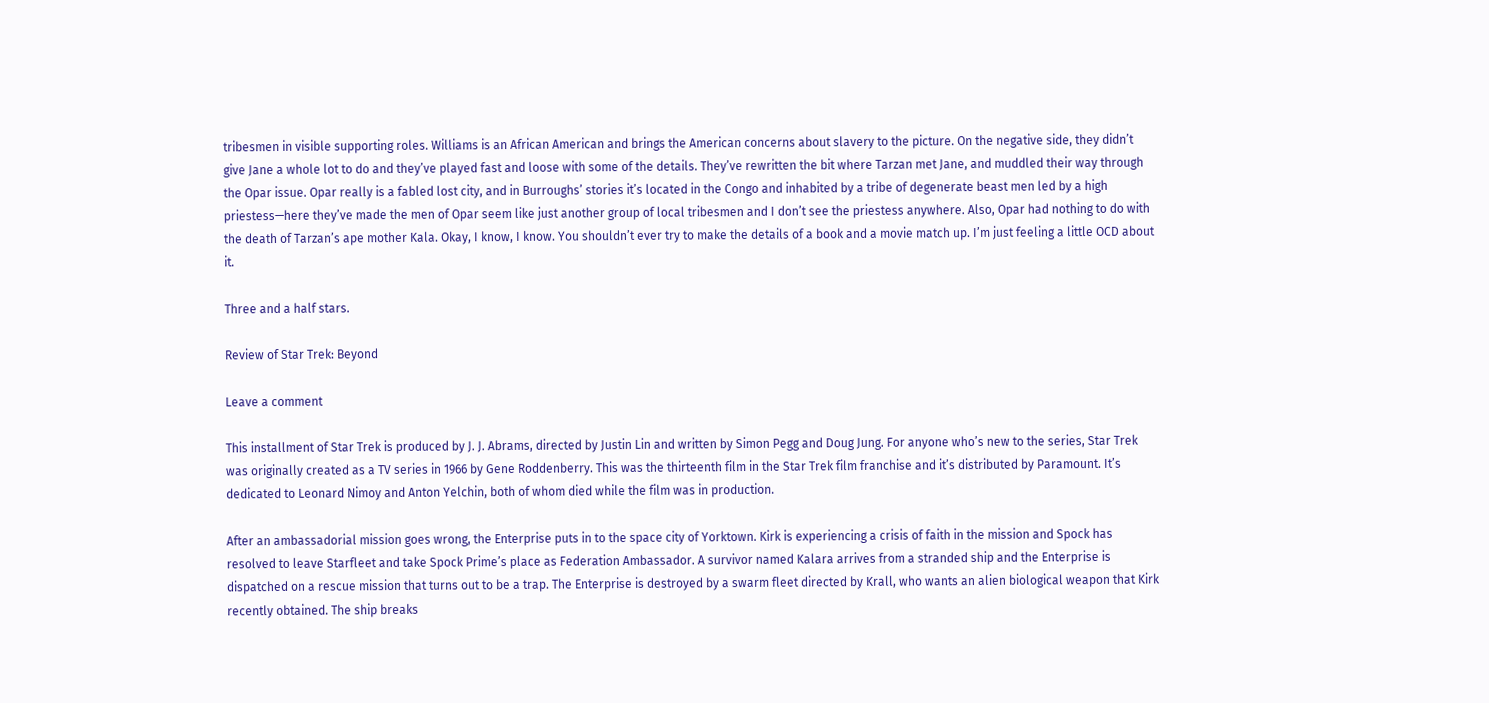tribesmen in visible supporting roles. Williams is an African American and brings the American concerns about slavery to the picture. On the negative side, they didn’t give Jane a whole lot to do and they’ve played fast and loose with some of the details. They’ve rewritten the bit where Tarzan met Jane, and muddled their way through the Opar issue. Opar really is a fabled lost city, and in Burroughs’ stories it’s located in the Congo and inhabited by a tribe of degenerate beast men led by a high priestess—here they’ve made the men of Opar seem like just another group of local tribesmen and I don’t see the priestess anywhere. Also, Opar had nothing to do with the death of Tarzan’s ape mother Kala. Okay, I know, I know. You shouldn’t ever try to make the details of a book and a movie match up. I’m just feeling a little OCD about it.

Three and a half stars.

Review of Star Trek: Beyond

Leave a comment

This installment of Star Trek is produced by J. J. Abrams, directed by Justin Lin and written by Simon Pegg and Doug Jung. For anyone who’s new to the series, Star Trek was originally created as a TV series in 1966 by Gene Roddenberry. This was the thirteenth film in the Star Trek film franchise and it’s distributed by Paramount. It’s dedicated to Leonard Nimoy and Anton Yelchin, both of whom died while the film was in production.

After an ambassadorial mission goes wrong, the Enterprise puts in to the space city of Yorktown. Kirk is experiencing a crisis of faith in the mission and Spock has resolved to leave Starfleet and take Spock Prime’s place as Federation Ambassador. A survivor named Kalara arrives from a stranded ship and the Enterprise is dispatched on a rescue mission that turns out to be a trap. The Enterprise is destroyed by a swarm fleet directed by Krall, who wants an alien biological weapon that Kirk recently obtained. The ship breaks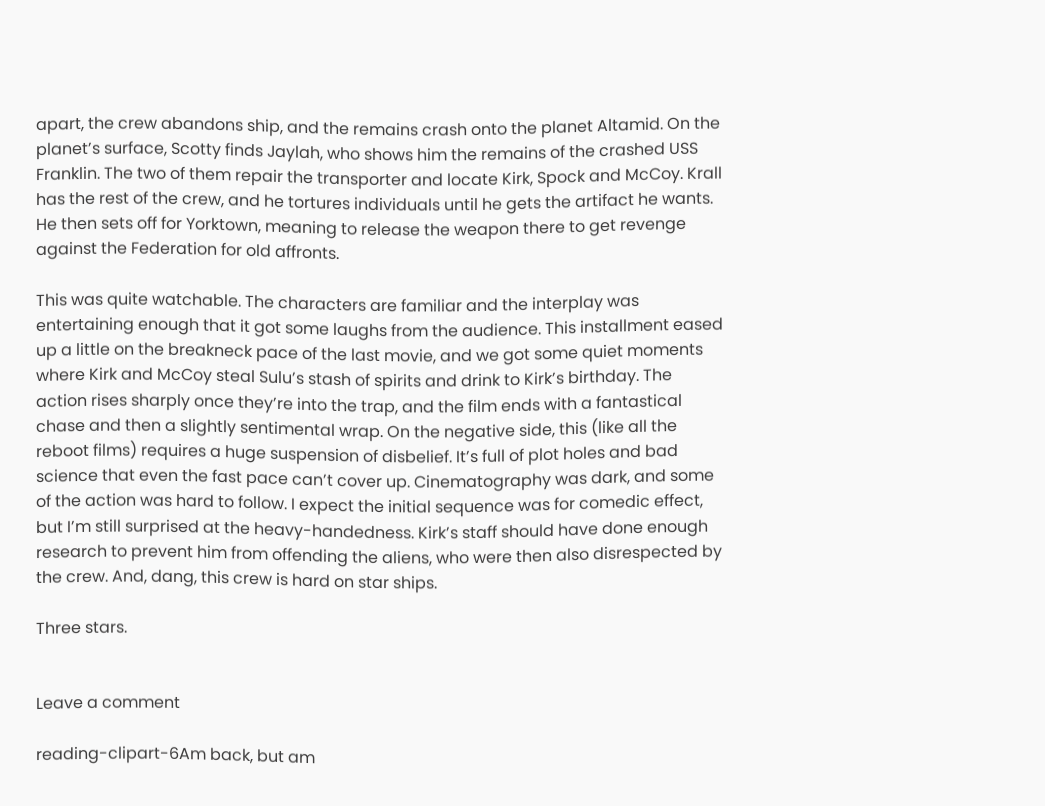apart, the crew abandons ship, and the remains crash onto the planet Altamid. On the planet’s surface, Scotty finds Jaylah, who shows him the remains of the crashed USS Franklin. The two of them repair the transporter and locate Kirk, Spock and McCoy. Krall has the rest of the crew, and he tortures individuals until he gets the artifact he wants. He then sets off for Yorktown, meaning to release the weapon there to get revenge against the Federation for old affronts.

This was quite watchable. The characters are familiar and the interplay was entertaining enough that it got some laughs from the audience. This installment eased up a little on the breakneck pace of the last movie, and we got some quiet moments where Kirk and McCoy steal Sulu’s stash of spirits and drink to Kirk’s birthday. The action rises sharply once they’re into the trap, and the film ends with a fantastical chase and then a slightly sentimental wrap. On the negative side, this (like all the reboot films) requires a huge suspension of disbelief. It’s full of plot holes and bad science that even the fast pace can’t cover up. Cinematography was dark, and some of the action was hard to follow. I expect the initial sequence was for comedic effect, but I’m still surprised at the heavy-handedness. Kirk’s staff should have done enough research to prevent him from offending the aliens, who were then also disrespected by the crew. And, dang, this crew is hard on star ships.

Three stars.


Leave a comment

reading-clipart-6Am back, but am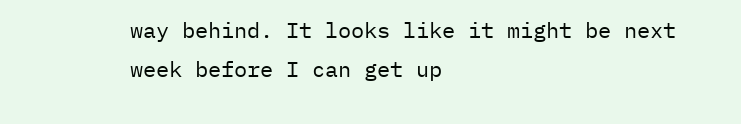way behind. It looks like it might be next week before I can get up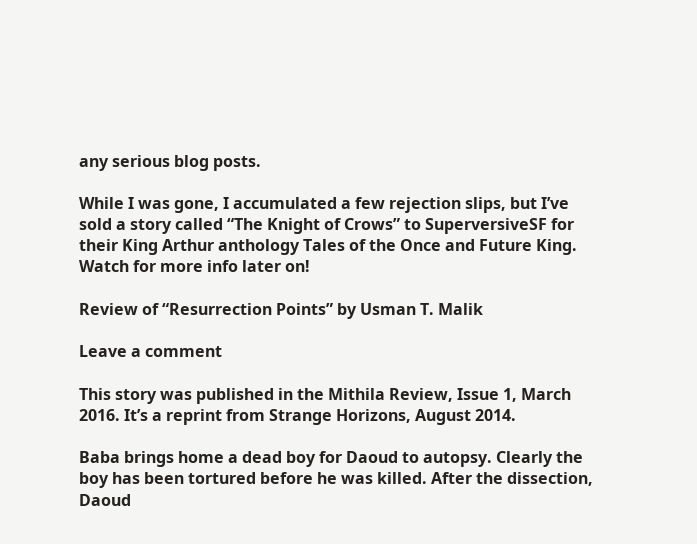any serious blog posts.

While I was gone, I accumulated a few rejection slips, but I’ve sold a story called “The Knight of Crows” to SuperversiveSF for their King Arthur anthology Tales of the Once and Future King. Watch for more info later on!

Review of “Resurrection Points” by Usman T. Malik

Leave a comment

This story was published in the Mithila Review, Issue 1, March 2016. It’s a reprint from Strange Horizons, August 2014.

Baba brings home a dead boy for Daoud to autopsy. Clearly the boy has been tortured before he was killed. After the dissection, Daoud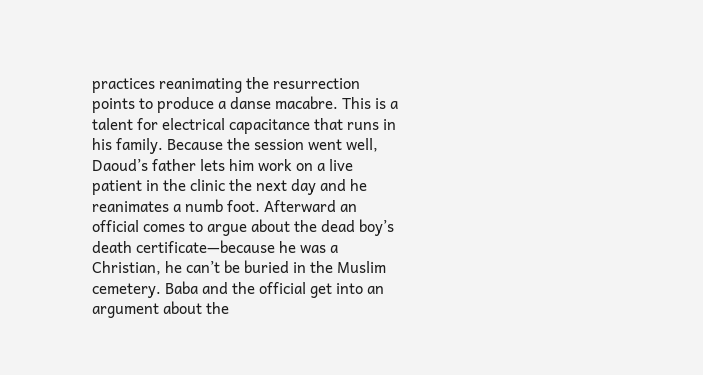practices reanimating the resurrection points to produce a danse macabre. This is a talent for electrical capacitance that runs in his family. Because the session went well, Daoud’s father lets him work on a live patient in the clinic the next day and he reanimates a numb foot. Afterward an official comes to argue about the dead boy’s death certificate—because he was a Christian, he can’t be buried in the Muslim cemetery. Baba and the official get into an argument about the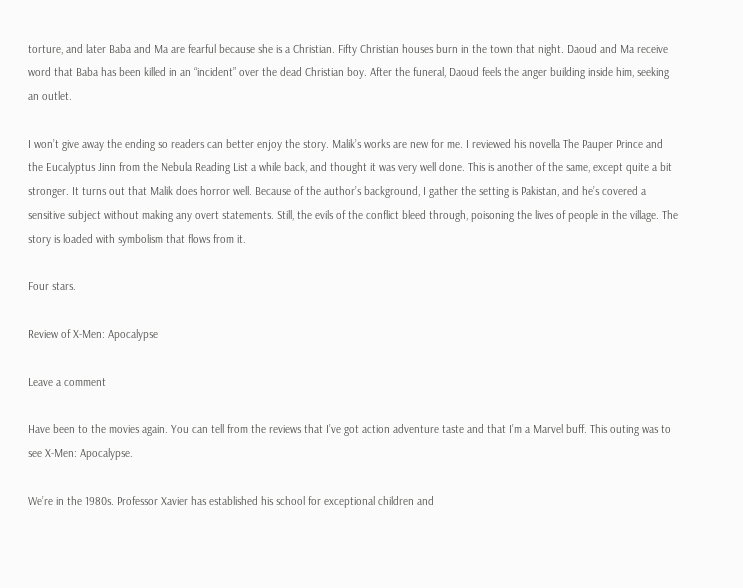torture, and later Baba and Ma are fearful because she is a Christian. Fifty Christian houses burn in the town that night. Daoud and Ma receive word that Baba has been killed in an “incident” over the dead Christian boy. After the funeral, Daoud feels the anger building inside him, seeking an outlet.

I won’t give away the ending so readers can better enjoy the story. Malik’s works are new for me. I reviewed his novella The Pauper Prince and the Eucalyptus Jinn from the Nebula Reading List a while back, and thought it was very well done. This is another of the same, except quite a bit stronger. It turns out that Malik does horror well. Because of the author’s background, I gather the setting is Pakistan, and he’s covered a sensitive subject without making any overt statements. Still, the evils of the conflict bleed through, poisoning the lives of people in the village. The story is loaded with symbolism that flows from it.

Four stars.

Review of X-Men: Apocalypse

Leave a comment

Have been to the movies again. You can tell from the reviews that I’ve got action adventure taste and that I’m a Marvel buff. This outing was to see X-Men: Apocalypse.

We’re in the 1980s. Professor Xavier has established his school for exceptional children and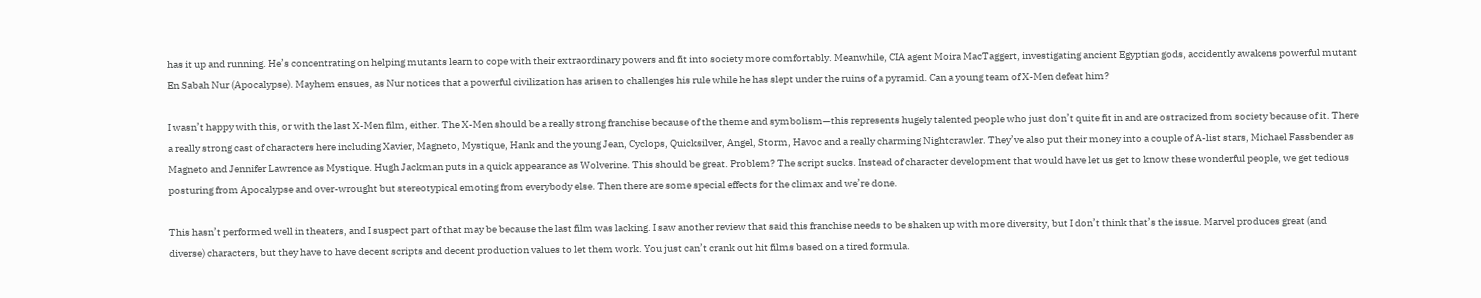has it up and running. He’s concentrating on helping mutants learn to cope with their extraordinary powers and fit into society more comfortably. Meanwhile, CIA agent Moira MacTaggert, investigating ancient Egyptian gods, accidently awakens powerful mutant En Sabah Nur (Apocalypse). Mayhem ensues, as Nur notices that a powerful civilization has arisen to challenges his rule while he has slept under the ruins of a pyramid. Can a young team of X-Men defeat him?

I wasn’t happy with this, or with the last X-Men film, either. The X-Men should be a really strong franchise because of the theme and symbolism—this represents hugely talented people who just don’t quite fit in and are ostracized from society because of it. There a really strong cast of characters here including Xavier, Magneto, Mystique, Hank and the young Jean, Cyclops, Quicksilver, Angel, Storm, Havoc and a really charming Nightcrawler. They’ve also put their money into a couple of A-list stars, Michael Fassbender as Magneto and Jennifer Lawrence as Mystique. Hugh Jackman puts in a quick appearance as Wolverine. This should be great. Problem? The script sucks. Instead of character development that would have let us get to know these wonderful people, we get tedious posturing from Apocalypse and over-wrought but stereotypical emoting from everybody else. Then there are some special effects for the climax and we’re done.

This hasn’t performed well in theaters, and I suspect part of that may be because the last film was lacking. I saw another review that said this franchise needs to be shaken up with more diversity, but I don’t think that’s the issue. Marvel produces great (and diverse) characters, but they have to have decent scripts and decent production values to let them work. You just can’t crank out hit films based on a tired formula.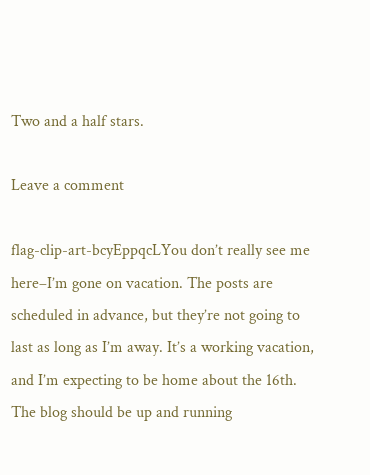Two and a half stars.

Leave a comment

flag-clip-art-bcyEppqcLYou don’t really see me here–I’m gone on vacation. The posts are scheduled in advance, but they’re not going to last as long as I’m away. It’s a working vacation, and I’m expecting to be home about the 16th. The blog should be up and running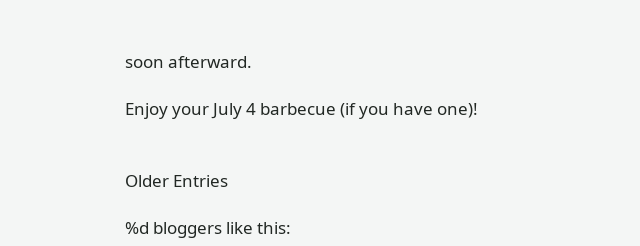soon afterward.

Enjoy your July 4 barbecue (if you have one)!


Older Entries

%d bloggers like this: